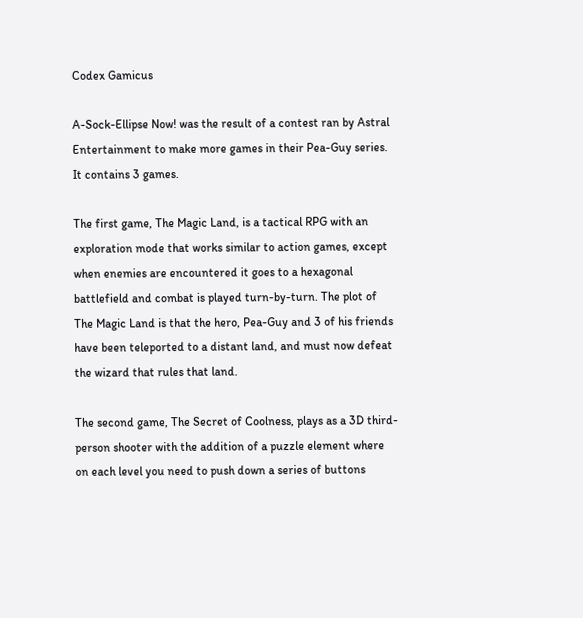Codex Gamicus

A-Sock-Ellipse Now! was the result of a contest ran by Astral Entertainment to make more games in their Pea-Guy series. It contains 3 games.

The first game, The Magic Land, is a tactical RPG with an exploration mode that works similar to action games, except when enemies are encountered it goes to a hexagonal battlefield and combat is played turn-by-turn. The plot of The Magic Land is that the hero, Pea-Guy and 3 of his friends have been teleported to a distant land, and must now defeat the wizard that rules that land.

The second game, The Secret of Coolness, plays as a 3D third-person shooter with the addition of a puzzle element where on each level you need to push down a series of buttons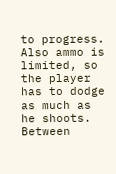to progress. Also ammo is limited, so the player has to dodge as much as he shoots. Between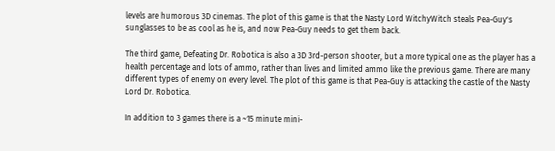levels are humorous 3D cinemas. The plot of this game is that the Nasty Lord WitchyWitch steals Pea-Guy's sunglasses to be as cool as he is, and now Pea-Guy needs to get them back.

The third game, Defeating Dr. Robotica is also a 3D 3rd-person shooter, but a more typical one as the player has a health percentage and lots of ammo, rather than lives and limited ammo like the previous game. There are many different types of enemy on every level. The plot of this game is that Pea-Guy is attacking the castle of the Nasty Lord Dr. Robotica.

In addition to 3 games there is a ~15 minute mini-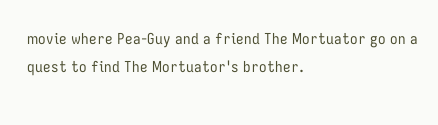movie where Pea-Guy and a friend The Mortuator go on a quest to find The Mortuator's brother.